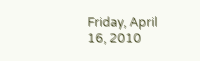Friday, April 16, 2010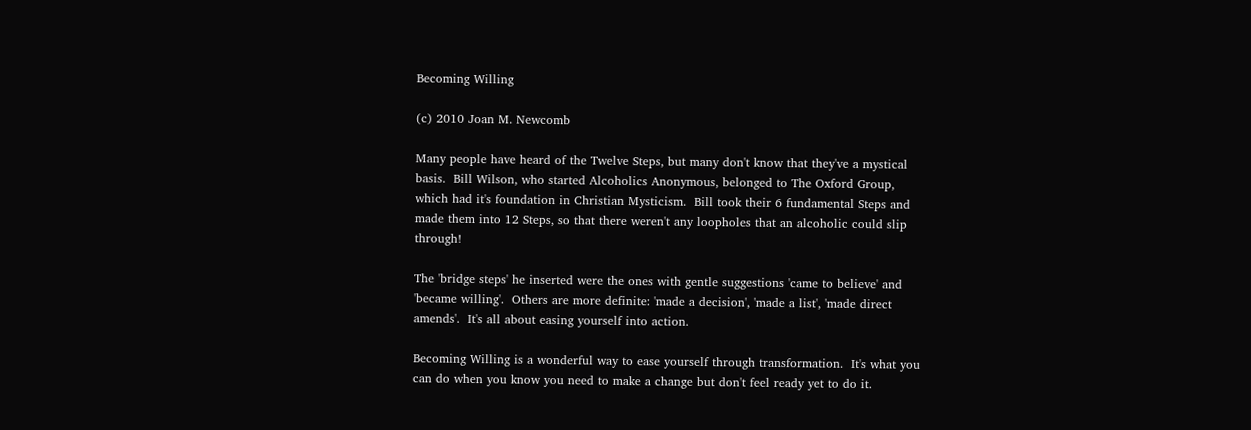Becoming Willing

(c) 2010 Joan M. Newcomb

Many people have heard of the Twelve Steps, but many don't know that they've a mystical basis.  Bill Wilson, who started Alcoholics Anonymous, belonged to The Oxford Group, which had it's foundation in Christian Mysticism.  Bill took their 6 fundamental Steps and made them into 12 Steps, so that there weren't any loopholes that an alcoholic could slip through!

The 'bridge steps' he inserted were the ones with gentle suggestions 'came to believe' and 'became willing'.  Others are more definite: 'made a decision', 'made a list', 'made direct amends'.  It's all about easing yourself into action.

Becoming Willing is a wonderful way to ease yourself through transformation.  It's what you can do when you know you need to make a change but don't feel ready yet to do it.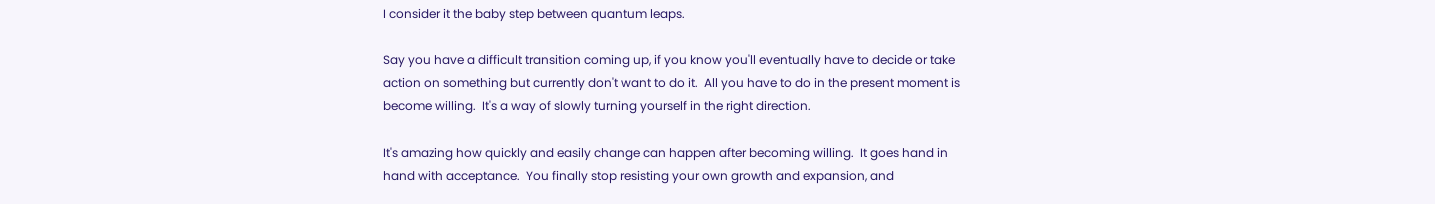I consider it the baby step between quantum leaps.

Say you have a difficult transition coming up, if you know you'll eventually have to decide or take action on something but currently don't want to do it.  All you have to do in the present moment is become willing.  It's a way of slowly turning yourself in the right direction.

It's amazing how quickly and easily change can happen after becoming willing.  It goes hand in hand with acceptance.  You finally stop resisting your own growth and expansion, and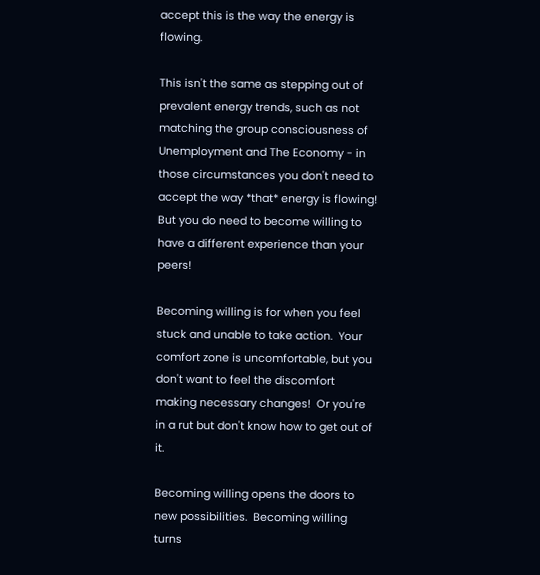accept this is the way the energy is flowing.

This isn't the same as stepping out of prevalent energy trends, such as not matching the group consciousness of Unemployment and The Economy - in those circumstances you don't need to accept the way *that* energy is flowing!  But you do need to become willing to have a different experience than your peers!

Becoming willing is for when you feel stuck and unable to take action.  Your comfort zone is uncomfortable, but you don't want to feel the discomfort making necessary changes!  Or you're in a rut but don't know how to get out of it.

Becoming willing opens the doors to new possibilities.  Becoming willing turns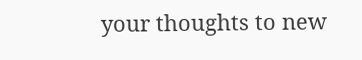your thoughts to new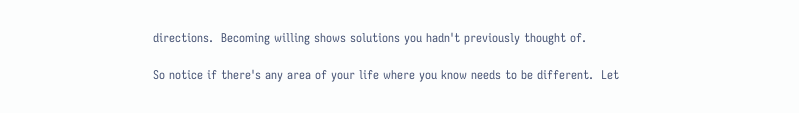directions.  Becoming willing shows solutions you hadn't previously thought of.

So notice if there's any area of your life where you know needs to be different.  Let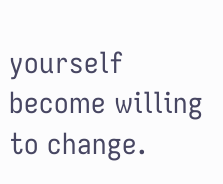yourself become willing to change.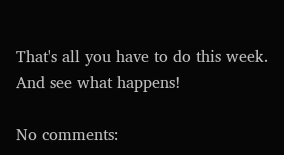That's all you have to do this week.  And see what happens!

No comments: